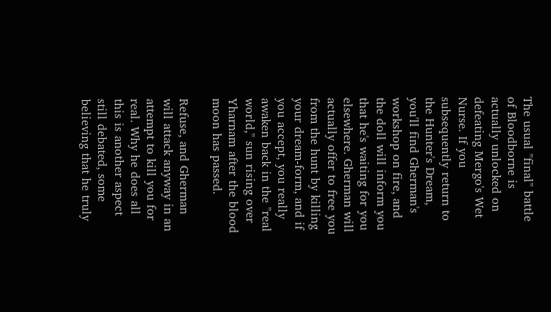The usual "final" battle of Bloodborne is actually unlocked on defeating Mergo's Wet Nurse. If you subsequently return to the Hunter's Dream, you'll find Gherman's workshop on fire, and the doll will inform you that he's waiting for you elsewhere. Gherman will actually offer to free you from the hunt by killing your dream-form, and if you accept, you really awaken back in the "real world," sun rising over Yharnam after the blood moon has passed.

Refuse, and Gherman will attack anyway in an attempt to kill you for real. Why he does all this is another aspect still debated, some believing that he truly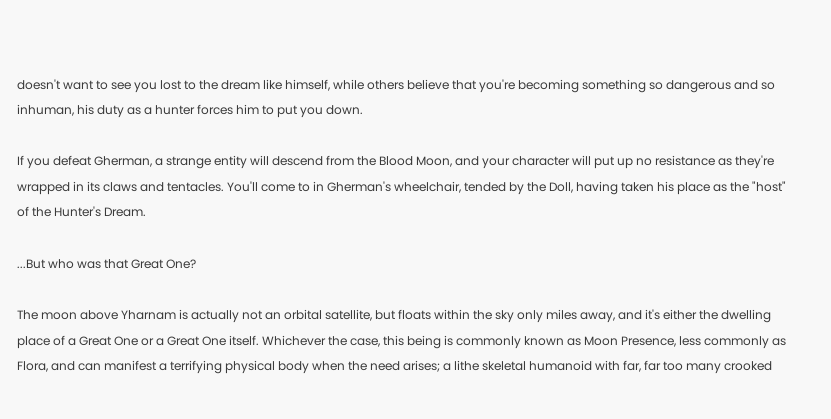doesn't want to see you lost to the dream like himself, while others believe that you're becoming something so dangerous and so inhuman, his duty as a hunter forces him to put you down.

If you defeat Gherman, a strange entity will descend from the Blood Moon, and your character will put up no resistance as they're wrapped in its claws and tentacles. You'll come to in Gherman's wheelchair, tended by the Doll, having taken his place as the "host" of the Hunter's Dream.

...But who was that Great One?

The moon above Yharnam is actually not an orbital satellite, but floats within the sky only miles away, and it's either the dwelling place of a Great One or a Great One itself. Whichever the case, this being is commonly known as Moon Presence, less commonly as Flora, and can manifest a terrifying physical body when the need arises; a lithe skeletal humanoid with far, far too many crooked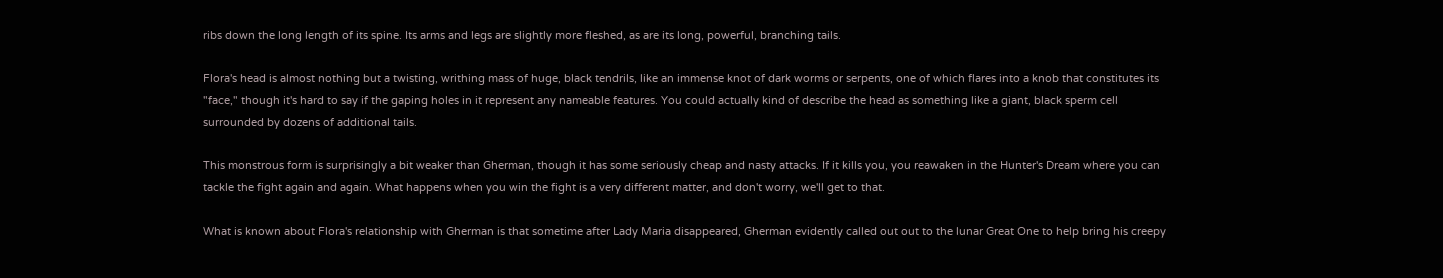ribs down the long length of its spine. Its arms and legs are slightly more fleshed, as are its long, powerful, branching tails.

Flora's head is almost nothing but a twisting, writhing mass of huge, black tendrils, like an immense knot of dark worms or serpents, one of which flares into a knob that constitutes its "face," though it's hard to say if the gaping holes in it represent any nameable features. You could actually kind of describe the head as something like a giant, black sperm cell surrounded by dozens of additional tails.

This monstrous form is surprisingly a bit weaker than Gherman, though it has some seriously cheap and nasty attacks. If it kills you, you reawaken in the Hunter's Dream where you can tackle the fight again and again. What happens when you win the fight is a very different matter, and don't worry, we'll get to that.

What is known about Flora's relationship with Gherman is that sometime after Lady Maria disappeared, Gherman evidently called out out to the lunar Great One to help bring his creepy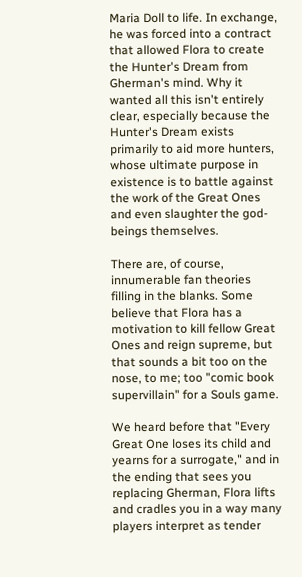Maria Doll to life. In exchange, he was forced into a contract that allowed Flora to create the Hunter's Dream from Gherman's mind. Why it wanted all this isn't entirely clear, especially because the Hunter's Dream exists primarily to aid more hunters, whose ultimate purpose in existence is to battle against the work of the Great Ones and even slaughter the god-beings themselves.

There are, of course, innumerable fan theories filling in the blanks. Some believe that Flora has a motivation to kill fellow Great Ones and reign supreme, but that sounds a bit too on the nose, to me; too "comic book supervillain" for a Souls game.

We heard before that "Every Great One loses its child and yearns for a surrogate," and in the ending that sees you replacing Gherman, Flora lifts and cradles you in a way many players interpret as tender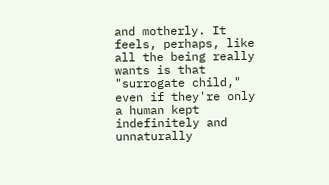and motherly. It feels, perhaps, like all the being really wants is that "surrogate child," even if they're only a human kept indefinitely and unnaturally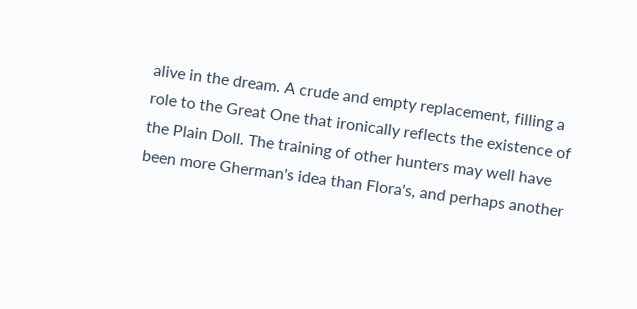alive in the dream. A crude and empty replacement, filling a role to the Great One that ironically reflects the existence of the Plain Doll. The training of other hunters may well have been more Gherman's idea than Flora's, and perhaps another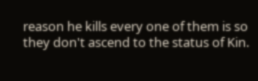reason he kills every one of them is so they don't ascend to the status of Kin.